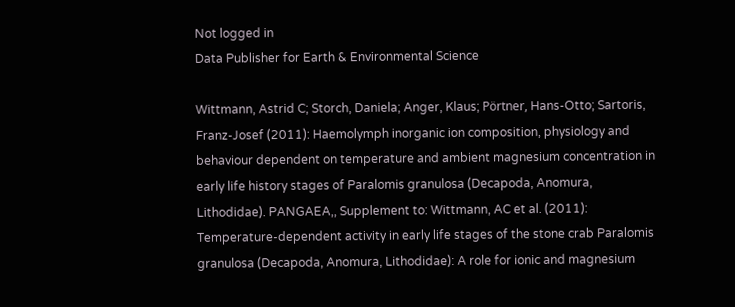Not logged in
Data Publisher for Earth & Environmental Science

Wittmann, Astrid C; Storch, Daniela; Anger, Klaus; Pörtner, Hans-Otto; Sartoris, Franz-Josef (2011): Haemolymph inorganic ion composition, physiology and behaviour dependent on temperature and ambient magnesium concentration in early life history stages of Paralomis granulosa (Decapoda, Anomura, Lithodidae). PANGAEA,, Supplement to: Wittmann, AC et al. (2011): Temperature-dependent activity in early life stages of the stone crab Paralomis granulosa (Decapoda, Anomura, Lithodidae): A role for ionic and magnesium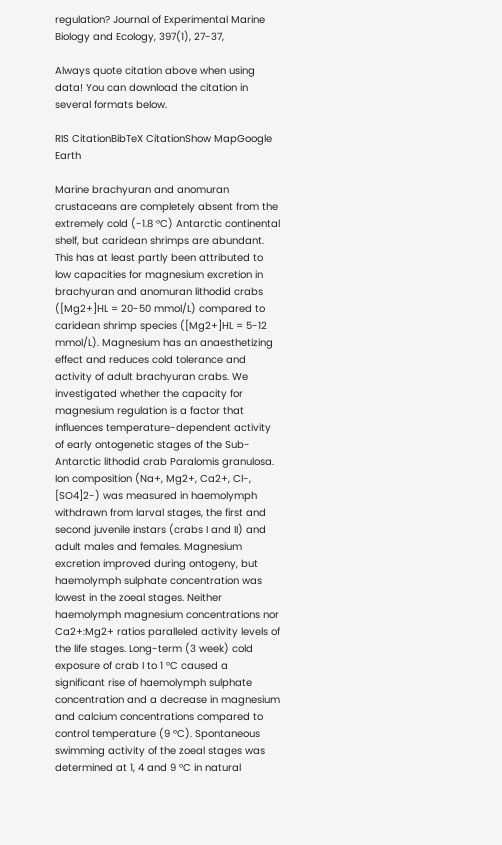regulation? Journal of Experimental Marine Biology and Ecology, 397(1), 27-37,

Always quote citation above when using data! You can download the citation in several formats below.

RIS CitationBibTeX CitationShow MapGoogle Earth

Marine brachyuran and anomuran crustaceans are completely absent from the extremely cold (-1.8 °C) Antarctic continental shelf, but caridean shrimps are abundant. This has at least partly been attributed to low capacities for magnesium excretion in brachyuran and anomuran lithodid crabs ([Mg2+]HL = 20-50 mmol/L) compared to caridean shrimp species ([Mg2+]HL = 5-12 mmol/L). Magnesium has an anaesthetizing effect and reduces cold tolerance and activity of adult brachyuran crabs. We investigated whether the capacity for magnesium regulation is a factor that influences temperature-dependent activity of early ontogenetic stages of the Sub-Antarctic lithodid crab Paralomis granulosa. Ion composition (Na+, Mg2+, Ca2+, Cl-, [SO4]2-) was measured in haemolymph withdrawn from larval stages, the first and second juvenile instars (crabs I and II) and adult males and females. Magnesium excretion improved during ontogeny, but haemolymph sulphate concentration was lowest in the zoeal stages. Neither haemolymph magnesium concentrations nor Ca2+:Mg2+ ratios paralleled activity levels of the life stages. Long-term (3 week) cold exposure of crab I to 1 °C caused a significant rise of haemolymph sulphate concentration and a decrease in magnesium and calcium concentrations compared to control temperature (9 °C). Spontaneous swimming activity of the zoeal stages was determined at 1, 4 and 9 °C in natural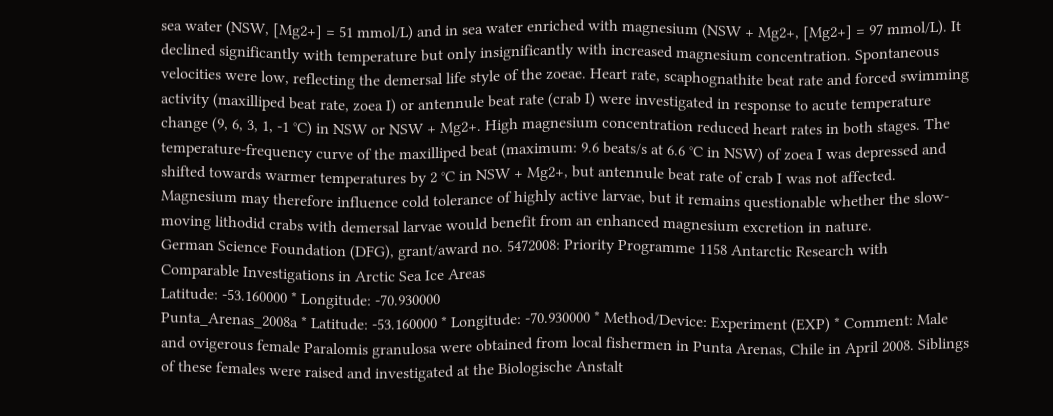sea water (NSW, [Mg2+] = 51 mmol/L) and in sea water enriched with magnesium (NSW + Mg2+, [Mg2+] = 97 mmol/L). It declined significantly with temperature but only insignificantly with increased magnesium concentration. Spontaneous velocities were low, reflecting the demersal life style of the zoeae. Heart rate, scaphognathite beat rate and forced swimming activity (maxilliped beat rate, zoea I) or antennule beat rate (crab I) were investigated in response to acute temperature change (9, 6, 3, 1, -1 °C) in NSW or NSW + Mg2+. High magnesium concentration reduced heart rates in both stages. The temperature-frequency curve of the maxilliped beat (maximum: 9.6 beats/s at 6.6 °C in NSW) of zoea I was depressed and shifted towards warmer temperatures by 2 °C in NSW + Mg2+, but antennule beat rate of crab I was not affected. Magnesium may therefore influence cold tolerance of highly active larvae, but it remains questionable whether the slow-moving lithodid crabs with demersal larvae would benefit from an enhanced magnesium excretion in nature.
German Science Foundation (DFG), grant/award no. 5472008: Priority Programme 1158 Antarctic Research with Comparable Investigations in Arctic Sea Ice Areas
Latitude: -53.160000 * Longitude: -70.930000
Punta_Arenas_2008a * Latitude: -53.160000 * Longitude: -70.930000 * Method/Device: Experiment (EXP) * Comment: Male and ovigerous female Paralomis granulosa were obtained from local fishermen in Punta Arenas, Chile in April 2008. Siblings of these females were raised and investigated at the Biologische Anstalt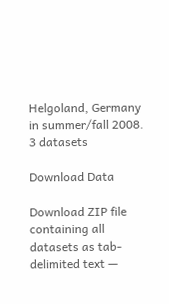Helgoland, Germany in summer/fall 2008.
3 datasets

Download Data

Download ZIP file containing all datasets as tab-delimited text —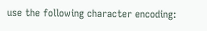use the following character encoding: